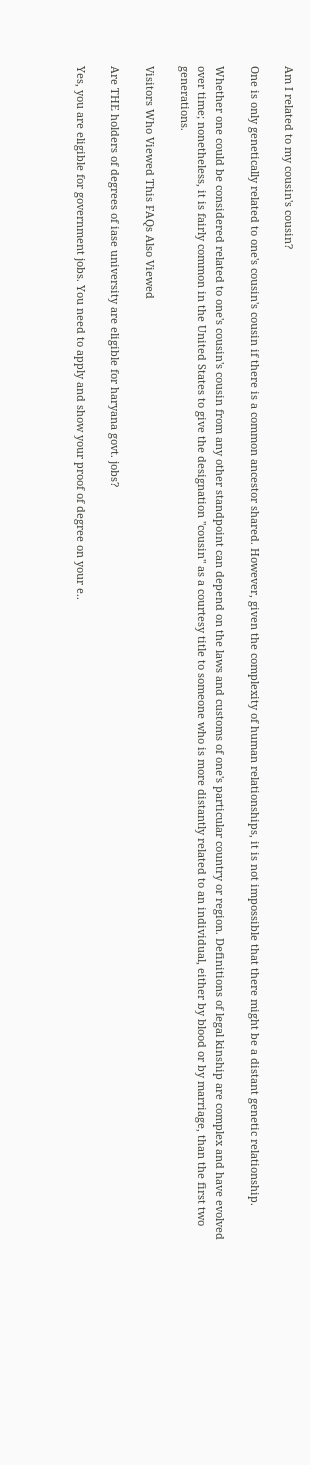Am I related to my cousin's cousin?

One is only genetically related to one's cousin's cousin if there is a common ancestor shared. However, given the complexity of human relationships, it is not impossible that there might be a distant genetic relationship.

Whether one could be considered related to one's cousin's cousin from any other standpoint can depend on the laws and customs of one's particular country or region. Definitions of legal kinship are complex and have evolved over time; nonetheless, it is fairly common in the United States to give the designation "cousin" as a courtesy title to someone who is more distantly related to an individual, either by blood or by marriage, than the first two generations.

Visitors Who Viewed This FAQs Also Viewed

Are THE holders of degrees of iase university are eligible for haryana govt. jobs?

Yes, you are eligible for government jobs. You need to apply and show your proof of degree on your e..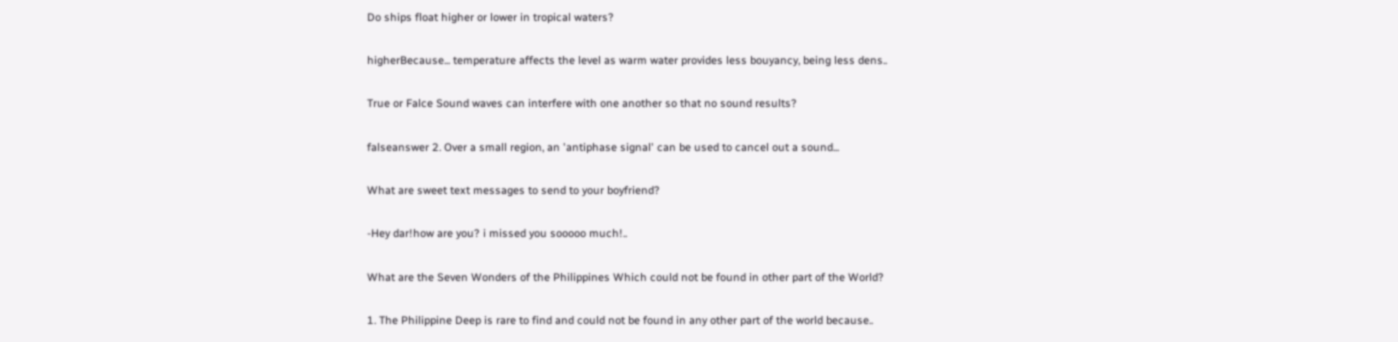Do ships float higher or lower in tropical waters?

higherBecause... temperature affects the level as warm water provides less bouyancy, being less dens..

True or Falce Sound waves can interfere with one another so that no sound results?

falseanswer 2. Over a small region, an 'antiphase signal' can be used to cancel out a sound...

What are sweet text messages to send to your boyfriend?

-Hey dar!how are you? i missed you sooooo much!..

What are the Seven Wonders of the Philippines Which could not be found in other part of the World?

1. The Philippine Deep is rare to find and could not be found in any other part of the world because..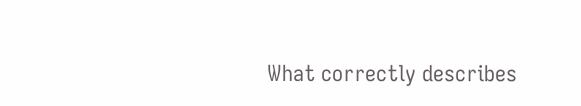What correctly describes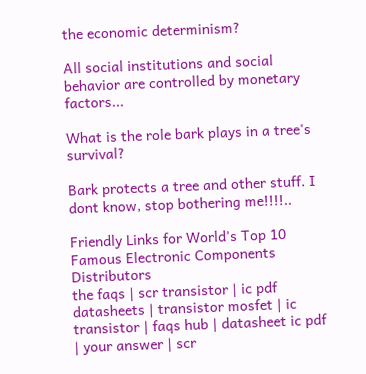the economic determinism?

All social institutions and social behavior are controlled by monetary factors...

What is the role bark plays in a tree's survival?

Bark protects a tree and other stuff. I dont know, stop bothering me!!!!..

Friendly Links for World's Top 10 Famous Electronic Components Distributors
the faqs | scr transistor | ic pdf datasheets | transistor mosfet | ic transistor | faqs hub | datasheet ic pdf | your answer | scr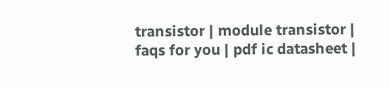transistor | module transistor | faqs for you | pdf ic datasheet |